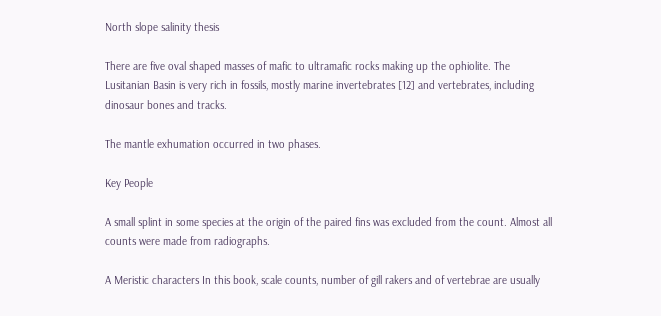North slope salinity thesis

There are five oval shaped masses of mafic to ultramafic rocks making up the ophiolite. The Lusitanian Basin is very rich in fossils, mostly marine invertebrates [12] and vertebrates, including dinosaur bones and tracks.

The mantle exhumation occurred in two phases.

Key People

A small splint in some species at the origin of the paired fins was excluded from the count. Almost all counts were made from radiographs.

A Meristic characters In this book, scale counts, number of gill rakers and of vertebrae are usually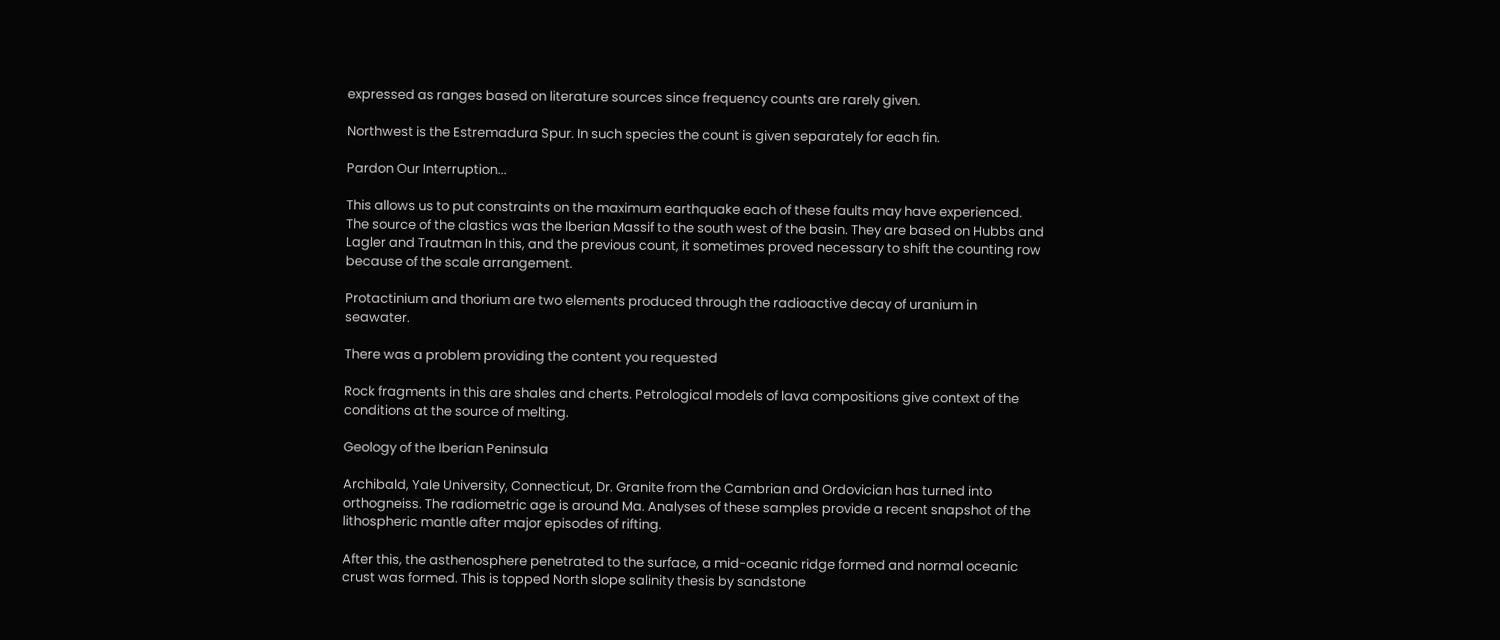expressed as ranges based on literature sources since frequency counts are rarely given.

Northwest is the Estremadura Spur. In such species the count is given separately for each fin.

Pardon Our Interruption...

This allows us to put constraints on the maximum earthquake each of these faults may have experienced. The source of the clastics was the Iberian Massif to the south west of the basin. They are based on Hubbs and Lagler and Trautman In this, and the previous count, it sometimes proved necessary to shift the counting row because of the scale arrangement.

Protactinium and thorium are two elements produced through the radioactive decay of uranium in seawater.

There was a problem providing the content you requested

Rock fragments in this are shales and cherts. Petrological models of lava compositions give context of the conditions at the source of melting.

Geology of the Iberian Peninsula

Archibald, Yale University, Connecticut, Dr. Granite from the Cambrian and Ordovician has turned into orthogneiss. The radiometric age is around Ma. Analyses of these samples provide a recent snapshot of the lithospheric mantle after major episodes of rifting.

After this, the asthenosphere penetrated to the surface, a mid-oceanic ridge formed and normal oceanic crust was formed. This is topped North slope salinity thesis by sandstone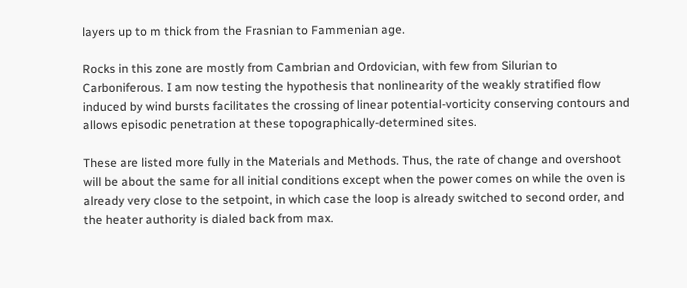layers up to m thick from the Frasnian to Fammenian age.

Rocks in this zone are mostly from Cambrian and Ordovician, with few from Silurian to Carboniferous. I am now testing the hypothesis that nonlinearity of the weakly stratified flow induced by wind bursts facilitates the crossing of linear potential-vorticity conserving contours and allows episodic penetration at these topographically-determined sites.

These are listed more fully in the Materials and Methods. Thus, the rate of change and overshoot will be about the same for all initial conditions except when the power comes on while the oven is already very close to the setpoint, in which case the loop is already switched to second order, and the heater authority is dialed back from max.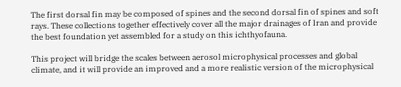The first dorsal fin may be composed of spines and the second dorsal fin of spines and soft rays. These collections together effectively cover all the major drainages of Iran and provide the best foundation yet assembled for a study on this ichthyofauna.

This project will bridge the scales between aerosol microphysical processes and global climate, and it will provide an improved and a more realistic version of the microphysical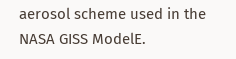aerosol scheme used in the NASA GISS ModelE.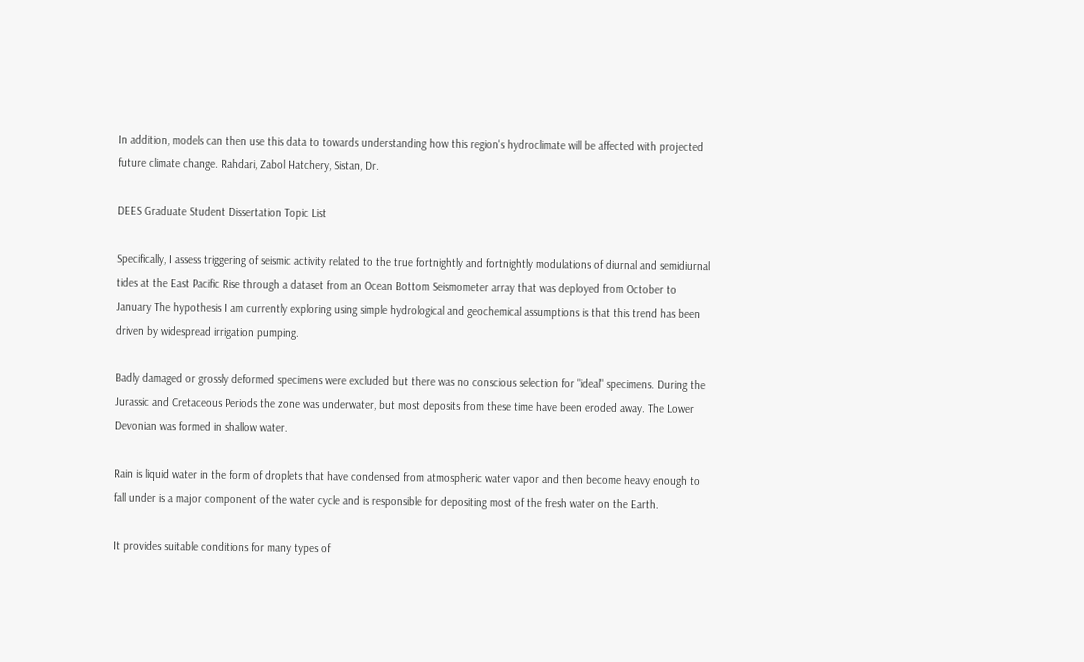In addition, models can then use this data to towards understanding how this region's hydroclimate will be affected with projected future climate change. Rahdari, Zabol Hatchery, Sistan, Dr.

DEES Graduate Student Dissertation Topic List

Specifically, I assess triggering of seismic activity related to the true fortnightly and fortnightly modulations of diurnal and semidiurnal tides at the East Pacific Rise through a dataset from an Ocean Bottom Seismometer array that was deployed from October to January The hypothesis I am currently exploring using simple hydrological and geochemical assumptions is that this trend has been driven by widespread irrigation pumping.

Badly damaged or grossly deformed specimens were excluded but there was no conscious selection for "ideal" specimens. During the Jurassic and Cretaceous Periods the zone was underwater, but most deposits from these time have been eroded away. The Lower Devonian was formed in shallow water.

Rain is liquid water in the form of droplets that have condensed from atmospheric water vapor and then become heavy enough to fall under is a major component of the water cycle and is responsible for depositing most of the fresh water on the Earth.

It provides suitable conditions for many types of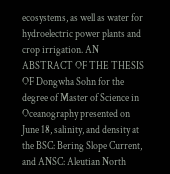ecosystems, as well as water for hydroelectric power plants and crop irrigation. AN ABSTRACT OF THE THESIS OF Dongwha Sohn for the degree of Master of Science in Oceanography presented on June 18, salinity, and density at the BSC: Bering Slope Current, and ANSC: Aleutian North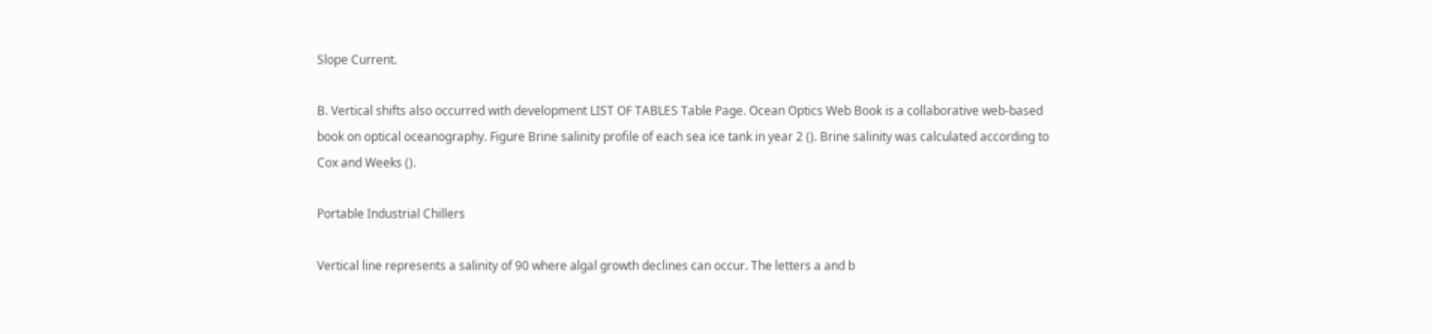Slope Current.

B. Vertical shifts also occurred with development LIST OF TABLES Table Page. Ocean Optics Web Book is a collaborative web-based book on optical oceanography. Figure Brine salinity profile of each sea ice tank in year 2 (). Brine salinity was calculated according to Cox and Weeks ().

Portable Industrial Chillers

Vertical line represents a salinity of 90 where algal growth declines can occur. The letters a and b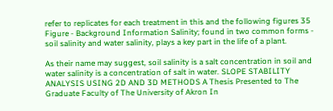refer to replicates for each treatment in this and the following figures 35 Figure - Background Information Salinity; found in two common forms - soil salinity and water salinity, plays a key part in the life of a plant.

As their name may suggest, soil salinity is a salt concentration in soil and water salinity is a concentration of salt in water. SLOPE STABILITY ANALYSIS USING 2D AND 3D METHODS A Thesis Presented to The Graduate Faculty of The University of Akron In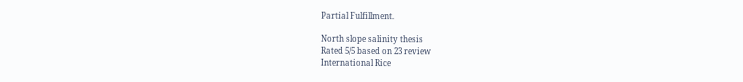Partial Fulfillment.

North slope salinity thesis
Rated 5/5 based on 23 review
International Rice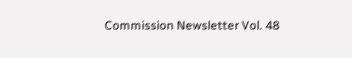Commission Newsletter Vol. 48